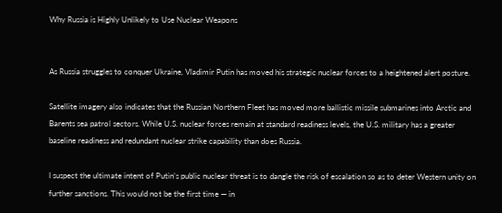Why Russia is Highly Unlikely to Use Nuclear Weapons


As Russia struggles to conquer Ukraine, Vladimir Putin has moved his strategic nuclear forces to a heightened alert posture.

Satellite imagery also indicates that the Russian Northern Fleet has moved more ballistic missile submarines into Arctic and Barents sea patrol sectors. While U.S. nuclear forces remain at standard readiness levels, the U.S. military has a greater baseline readiness and redundant nuclear strike capability than does Russia.

I suspect the ultimate intent of Putin’s public nuclear threat is to dangle the risk of escalation so as to deter Western unity on further sanctions. This would not be the first time — in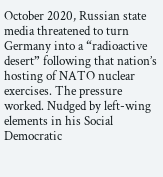October 2020, Russian state media threatened to turn Germany into a “radioactive desert” following that nation’s hosting of NATO nuclear exercises. The pressure worked. Nudged by left-wing elements in his Social Democratic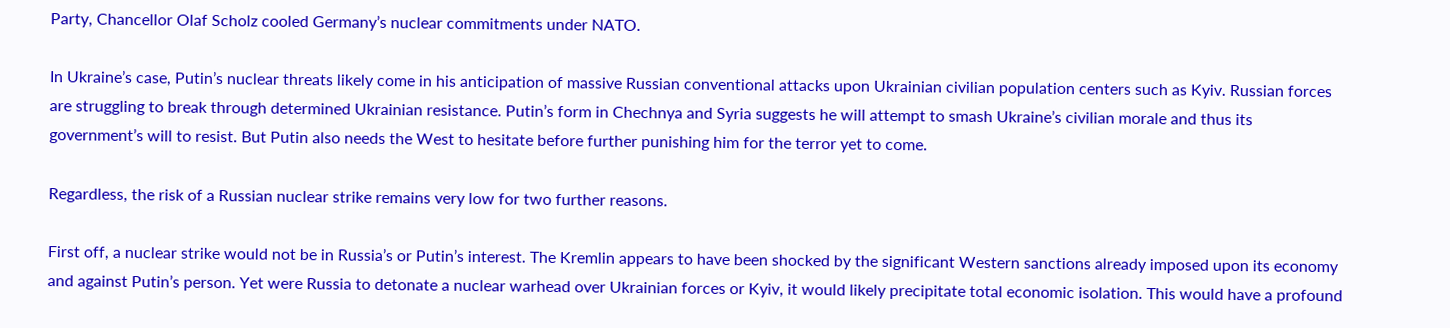Party, Chancellor Olaf Scholz cooled Germany’s nuclear commitments under NATO.

In Ukraine’s case, Putin’s nuclear threats likely come in his anticipation of massive Russian conventional attacks upon Ukrainian civilian population centers such as Kyiv. Russian forces are struggling to break through determined Ukrainian resistance. Putin’s form in Chechnya and Syria suggests he will attempt to smash Ukraine’s civilian morale and thus its government’s will to resist. But Putin also needs the West to hesitate before further punishing him for the terror yet to come.

Regardless, the risk of a Russian nuclear strike remains very low for two further reasons.

First off, a nuclear strike would not be in Russia’s or Putin’s interest. The Kremlin appears to have been shocked by the significant Western sanctions already imposed upon its economy and against Putin’s person. Yet were Russia to detonate a nuclear warhead over Ukrainian forces or Kyiv, it would likely precipitate total economic isolation. This would have a profound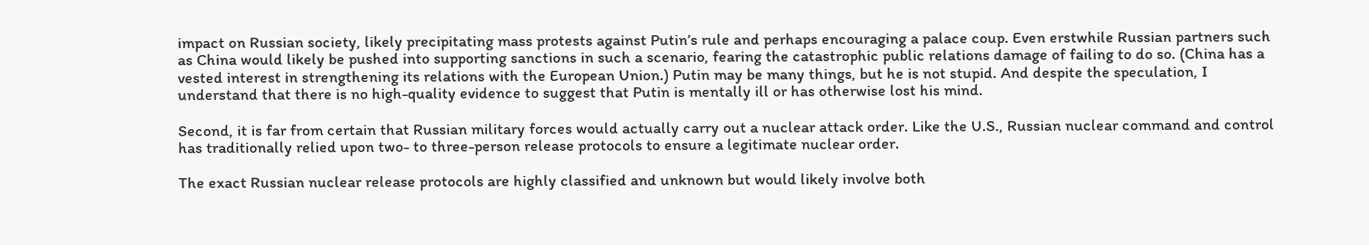impact on Russian society, likely precipitating mass protests against Putin’s rule and perhaps encouraging a palace coup. Even erstwhile Russian partners such as China would likely be pushed into supporting sanctions in such a scenario, fearing the catastrophic public relations damage of failing to do so. (China has a vested interest in strengthening its relations with the European Union.) Putin may be many things, but he is not stupid. And despite the speculation, I understand that there is no high-quality evidence to suggest that Putin is mentally ill or has otherwise lost his mind.

Second, it is far from certain that Russian military forces would actually carry out a nuclear attack order. Like the U.S., Russian nuclear command and control has traditionally relied upon two- to three-person release protocols to ensure a legitimate nuclear order.

The exact Russian nuclear release protocols are highly classified and unknown but would likely involve both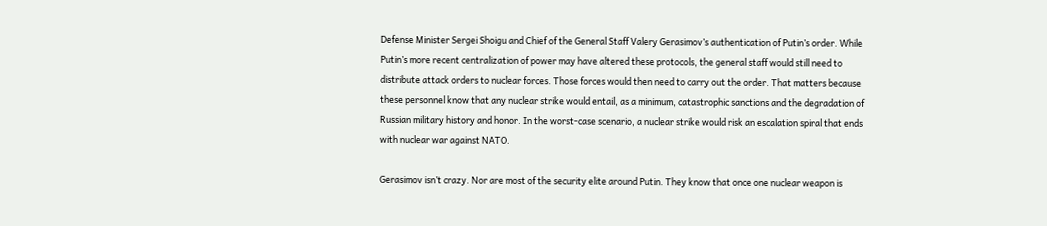Defense Minister Sergei Shoigu and Chief of the General Staff Valery Gerasimov’s authentication of Putin’s order. While Putin’s more recent centralization of power may have altered these protocols, the general staff would still need to distribute attack orders to nuclear forces. Those forces would then need to carry out the order. That matters because these personnel know that any nuclear strike would entail, as a minimum, catastrophic sanctions and the degradation of Russian military history and honor. In the worst-case scenario, a nuclear strike would risk an escalation spiral that ends with nuclear war against NATO.

Gerasimov isn’t crazy. Nor are most of the security elite around Putin. They know that once one nuclear weapon is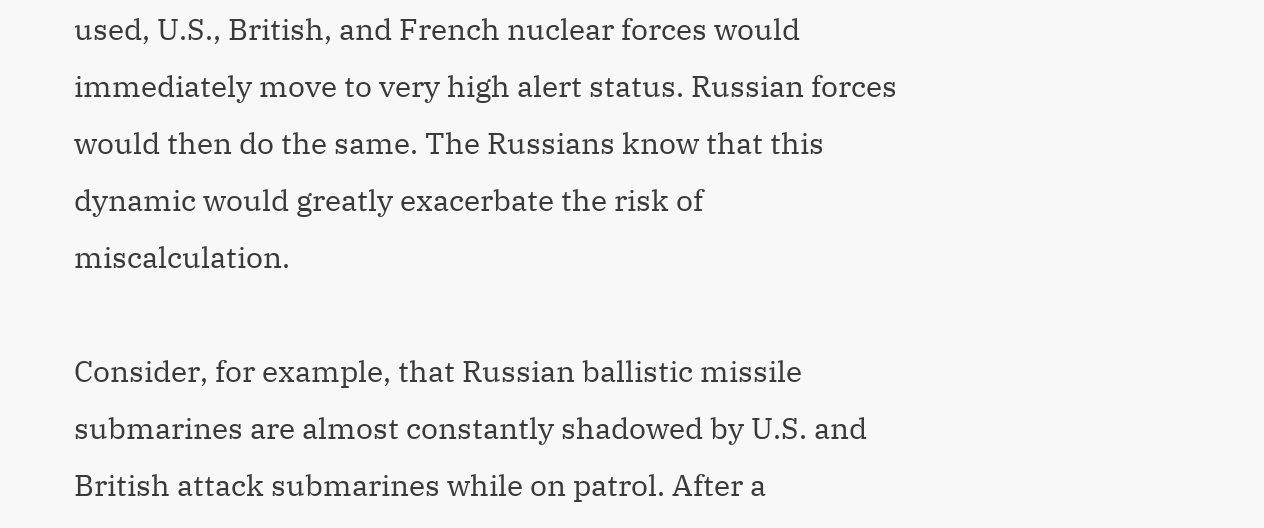used, U.S., British, and French nuclear forces would immediately move to very high alert status. Russian forces would then do the same. The Russians know that this dynamic would greatly exacerbate the risk of miscalculation.

Consider, for example, that Russian ballistic missile submarines are almost constantly shadowed by U.S. and British attack submarines while on patrol. After a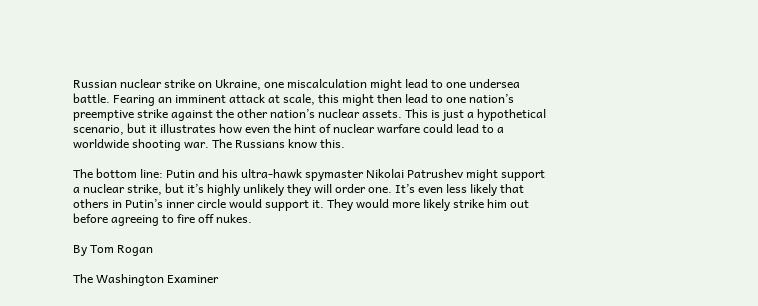Russian nuclear strike on Ukraine, one miscalculation might lead to one undersea battle. Fearing an imminent attack at scale, this might then lead to one nation’s preemptive strike against the other nation’s nuclear assets. This is just a hypothetical scenario, but it illustrates how even the hint of nuclear warfare could lead to a worldwide shooting war. The Russians know this.

The bottom line: Putin and his ultra-hawk spymaster Nikolai Patrushev might support a nuclear strike, but it’s highly unlikely they will order one. It’s even less likely that others in Putin’s inner circle would support it. They would more likely strike him out before agreeing to fire off nukes.

By Tom Rogan

The Washington Examiner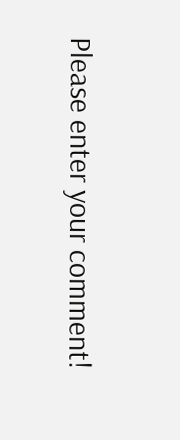Please enter your comment!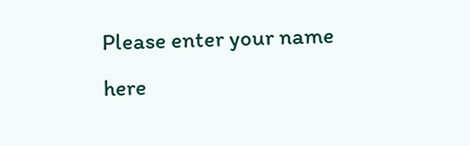Please enter your name here